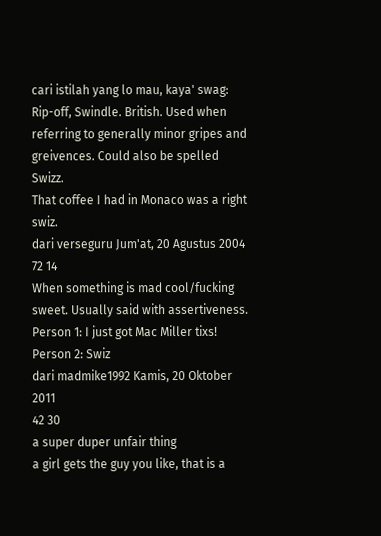cari istilah yang lo mau, kaya' swag:
Rip-off, Swindle. British. Used when referring to generally minor gripes and greivences. Could also be spelled Swizz.
That coffee I had in Monaco was a right swiz.
dari verseguru Jum'at, 20 Agustus 2004
72 14
When something is mad cool/fucking sweet. Usually said with assertiveness.
Person 1: I just got Mac Miller tixs!
Person 2: Swiz
dari madmike1992 Kamis, 20 Oktober 2011
42 30
a super duper unfair thing
a girl gets the guy you like, that is a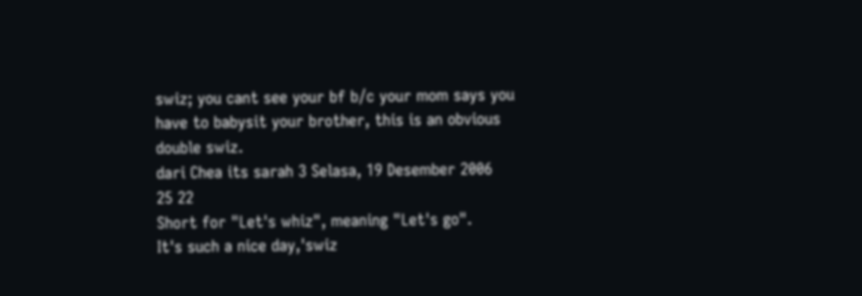swiz; you cant see your bf b/c your mom says you have to babysit your brother, this is an obvious double swiz.
dari Chea its sarah 3 Selasa, 19 Desember 2006
25 22
Short for "Let's whiz", meaning "Let's go".
It's such a nice day,'swiz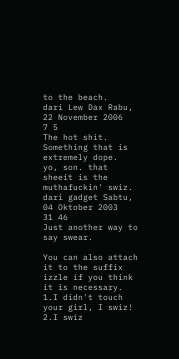to the beach.
dari Lew Dax Rabu, 22 November 2006
7 5
The hot shit. Something that is extremely dope.
yo, son. that sheeit is the muthafuckin' swiz.
dari gadget Sabtu, 04 Oktober 2003
31 46
Just another way to say swear.

You can also attach it to the suffix izzle if you think it is necessary.
1.I didn't touch your girl, I swiz!
2.I swiz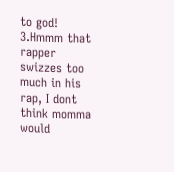to god!
3.Hmmm that rapper swizzes too much in his rap, I dont think momma would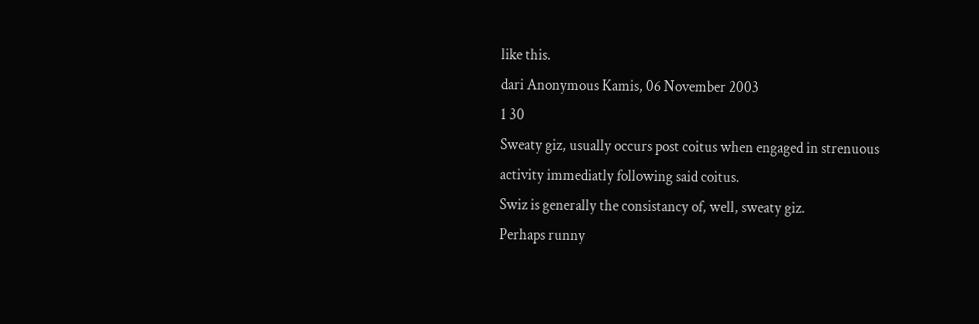like this.
dari Anonymous Kamis, 06 November 2003
1 30
Sweaty giz, usually occurs post coitus when engaged in strenuous activity immediatly following said coitus.
Swiz is generally the consistancy of, well, sweaty giz.
Perhaps runny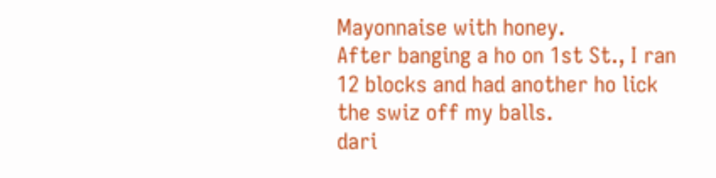Mayonnaise with honey.
After banging a ho on 1st St., I ran 12 blocks and had another ho lick the swiz off my balls.
dari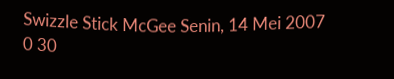Swizzle Stick McGee Senin, 14 Mei 2007
0 30